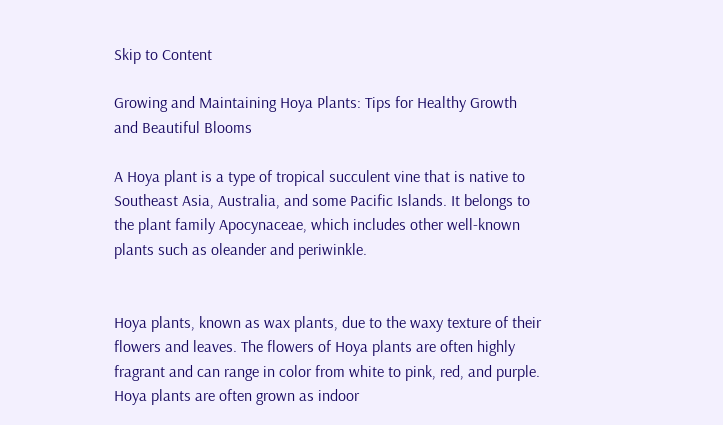Skip to Content

Growing and Maintaining Hoya Plants: Tips for Healthy Growth and Beautiful Blooms

A Hoya plant is a type of tropical succulent vine that is native to Southeast Asia, Australia, and some Pacific Islands. It belongs to the plant family Apocynaceae, which includes other well-known plants such as oleander and periwinkle.


Hoya plants, known as wax plants, due to the waxy texture of their flowers and leaves. The flowers of Hoya plants are often highly fragrant and can range in color from white to pink, red, and purple. Hoya plants are often grown as indoor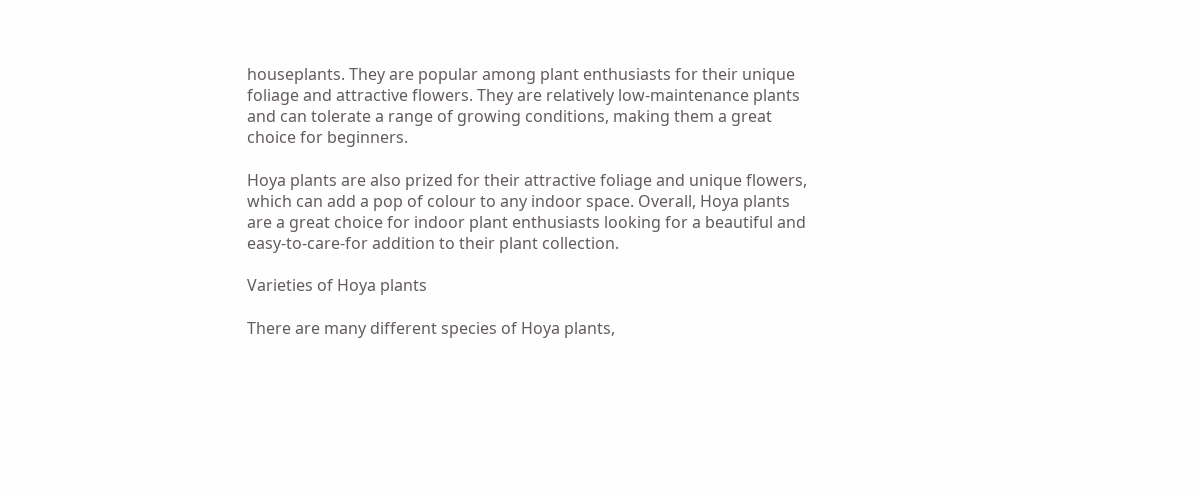houseplants. They are popular among plant enthusiasts for their unique foliage and attractive flowers. They are relatively low-maintenance plants and can tolerate a range of growing conditions, making them a great choice for beginners.

Hoya plants are also prized for their attractive foliage and unique flowers, which can add a pop of colour to any indoor space. Overall, Hoya plants are a great choice for indoor plant enthusiasts looking for a beautiful and easy-to-care-for addition to their plant collection.

Varieties of Hoya plants

There are many different species of Hoya plants,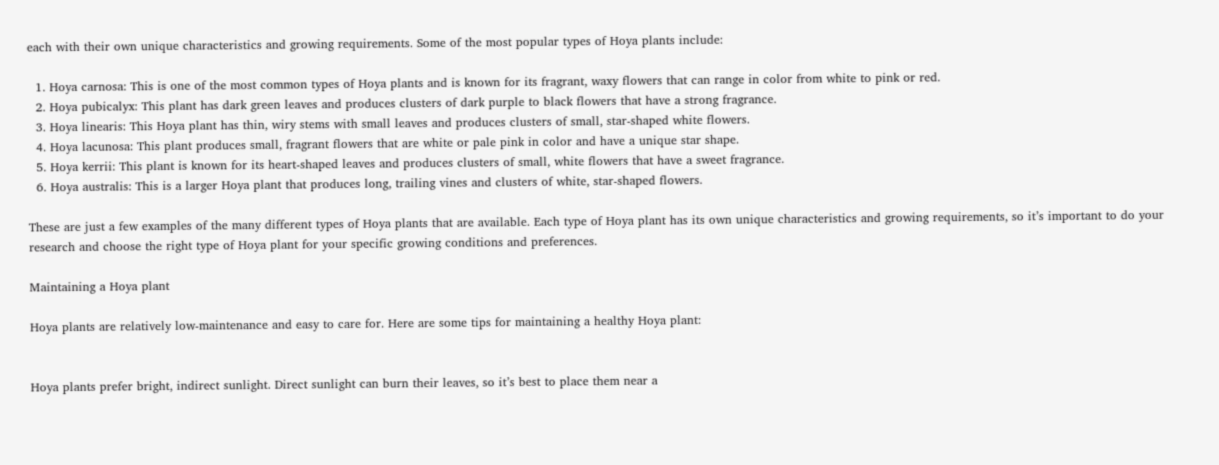each with their own unique characteristics and growing requirements. Some of the most popular types of Hoya plants include:

  1. Hoya carnosa: This is one of the most common types of Hoya plants and is known for its fragrant, waxy flowers that can range in color from white to pink or red.
  2. Hoya pubicalyx: This plant has dark green leaves and produces clusters of dark purple to black flowers that have a strong fragrance.
  3. Hoya linearis: This Hoya plant has thin, wiry stems with small leaves and produces clusters of small, star-shaped white flowers.
  4. Hoya lacunosa: This plant produces small, fragrant flowers that are white or pale pink in color and have a unique star shape.
  5. Hoya kerrii: This plant is known for its heart-shaped leaves and produces clusters of small, white flowers that have a sweet fragrance.
  6. Hoya australis: This is a larger Hoya plant that produces long, trailing vines and clusters of white, star-shaped flowers.

These are just a few examples of the many different types of Hoya plants that are available. Each type of Hoya plant has its own unique characteristics and growing requirements, so it’s important to do your research and choose the right type of Hoya plant for your specific growing conditions and preferences.

Maintaining a Hoya plant

Hoya plants are relatively low-maintenance and easy to care for. Here are some tips for maintaining a healthy Hoya plant:


Hoya plants prefer bright, indirect sunlight. Direct sunlight can burn their leaves, so it’s best to place them near a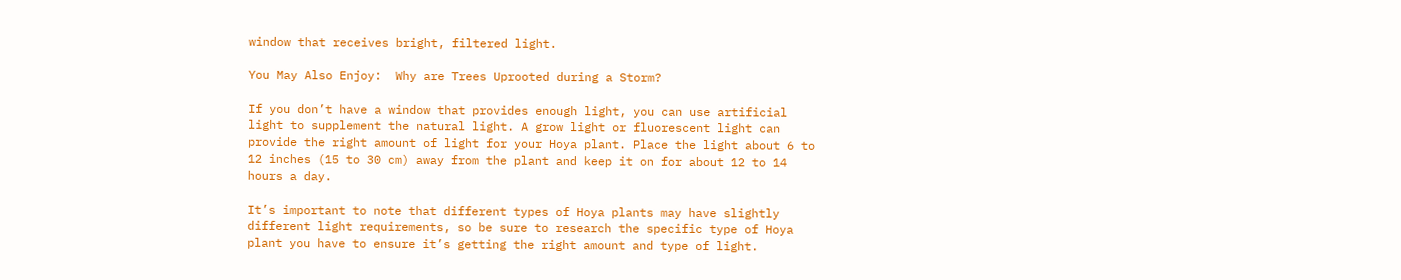window that receives bright, filtered light.

You May Also Enjoy:  Why are Trees Uprooted during a Storm?

If you don’t have a window that provides enough light, you can use artificial light to supplement the natural light. A grow light or fluorescent light can provide the right amount of light for your Hoya plant. Place the light about 6 to 12 inches (15 to 30 cm) away from the plant and keep it on for about 12 to 14 hours a day.

It’s important to note that different types of Hoya plants may have slightly different light requirements, so be sure to research the specific type of Hoya plant you have to ensure it’s getting the right amount and type of light.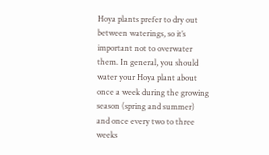Hoya plants prefer to dry out between waterings, so it’s important not to overwater them. In general, you should water your Hoya plant about once a week during the growing season (spring and summer) and once every two to three weeks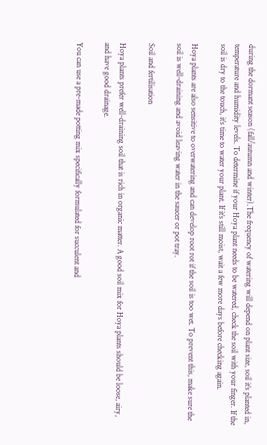during the dormant season (fall/autumn and winter).The frequency of watering will depend on plant size, soil it’s planted in, temperature and humidity levels. To determine if your Hoya plant needs to be watered, check the soil with your finger. If the soil is dry to the touch, it’s time to water your plant. If it’s still moist, wait a few more days before checking again.

Hoya plants are also sensitive to overwatering and can develop root rot if the soil is too wet. To prevent this, make sure the soil is well-draining and avoid leaving water in the saucer or pot tray.

Soil and fertilisation

Hoya plants prefer well-draining soil that is rich in organic matter. A good soil mix for Hoya plants should be loose, airy, and have good drainage.

You can use a pre-made potting mix specifically formulated for succulent and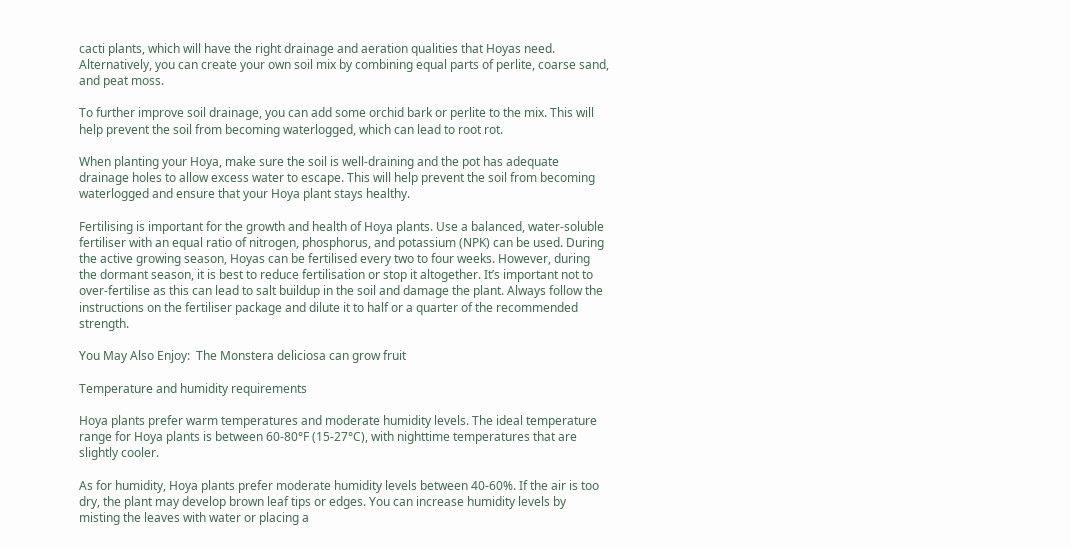cacti plants, which will have the right drainage and aeration qualities that Hoyas need. Alternatively, you can create your own soil mix by combining equal parts of perlite, coarse sand, and peat moss.

To further improve soil drainage, you can add some orchid bark or perlite to the mix. This will help prevent the soil from becoming waterlogged, which can lead to root rot.

When planting your Hoya, make sure the soil is well-draining and the pot has adequate drainage holes to allow excess water to escape. This will help prevent the soil from becoming waterlogged and ensure that your Hoya plant stays healthy.

Fertilising is important for the growth and health of Hoya plants. Use a balanced, water-soluble fertiliser with an equal ratio of nitrogen, phosphorus, and potassium (NPK) can be used. During the active growing season, Hoyas can be fertilised every two to four weeks. However, during the dormant season, it is best to reduce fertilisation or stop it altogether. It’s important not to over-fertilise as this can lead to salt buildup in the soil and damage the plant. Always follow the instructions on the fertiliser package and dilute it to half or a quarter of the recommended strength.

You May Also Enjoy:  The Monstera deliciosa can grow fruit

Temperature and humidity requirements

Hoya plants prefer warm temperatures and moderate humidity levels. The ideal temperature range for Hoya plants is between 60-80°F (15-27°C), with nighttime temperatures that are slightly cooler.

As for humidity, Hoya plants prefer moderate humidity levels between 40-60%. If the air is too dry, the plant may develop brown leaf tips or edges. You can increase humidity levels by misting the leaves with water or placing a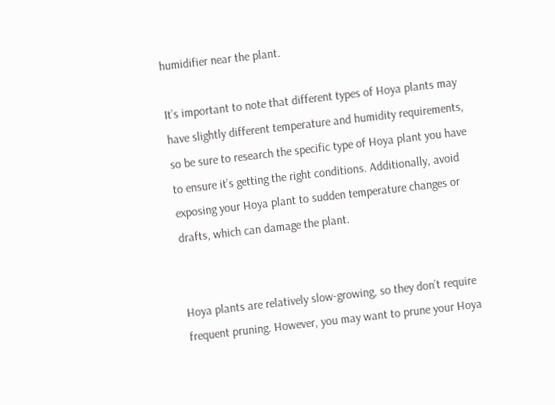humidifier near the plant.

It’s important to note that different types of Hoya plants may have slightly different temperature and humidity requirements, so be sure to research the specific type of Hoya plant you have to ensure it’s getting the right conditions. Additionally, avoid exposing your Hoya plant to sudden temperature changes or drafts, which can damage the plant.


Hoya plants are relatively slow-growing, so they don’t require frequent pruning. However, you may want to prune your Hoya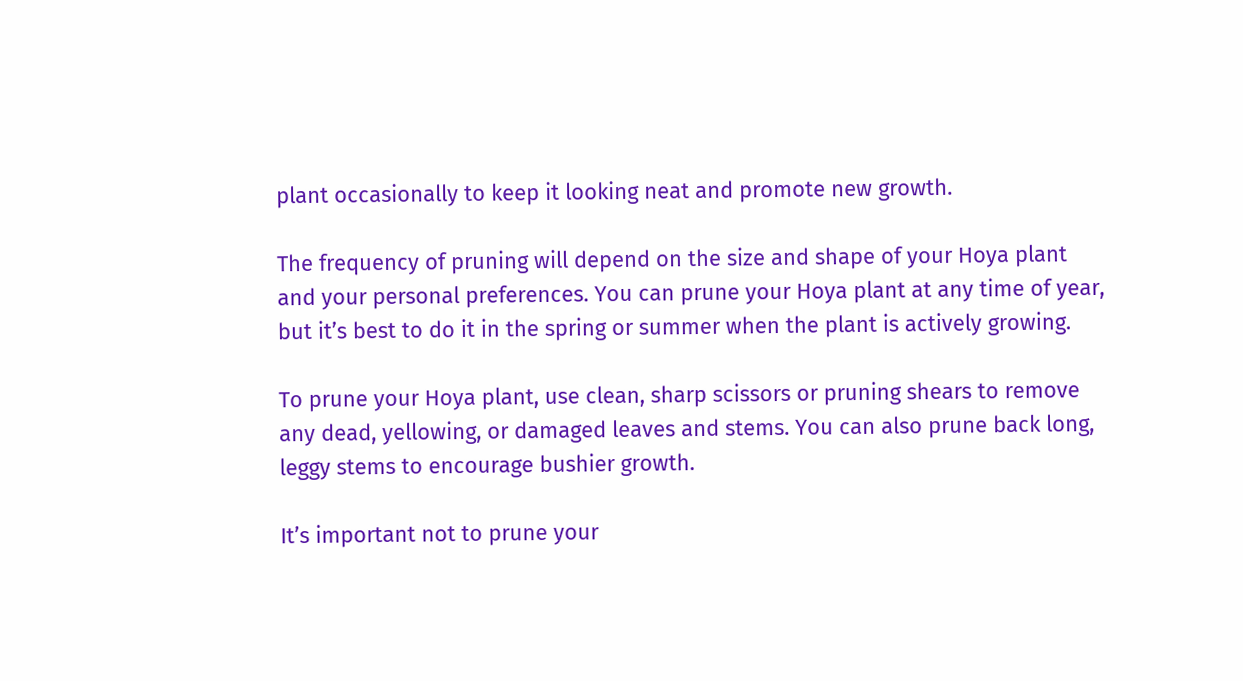plant occasionally to keep it looking neat and promote new growth.

The frequency of pruning will depend on the size and shape of your Hoya plant and your personal preferences. You can prune your Hoya plant at any time of year, but it’s best to do it in the spring or summer when the plant is actively growing.

To prune your Hoya plant, use clean, sharp scissors or pruning shears to remove any dead, yellowing, or damaged leaves and stems. You can also prune back long, leggy stems to encourage bushier growth.

It’s important not to prune your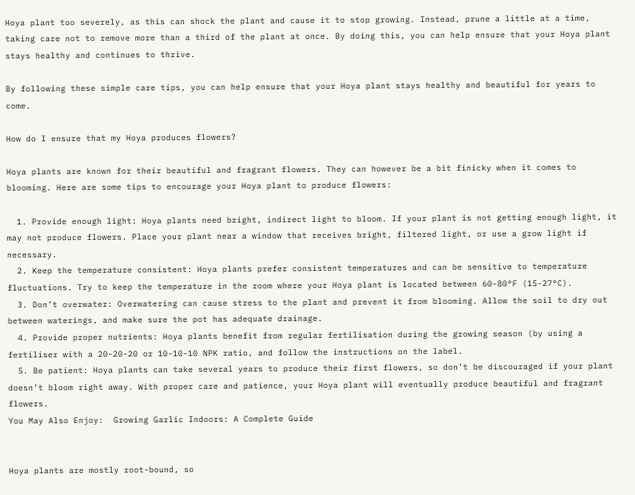Hoya plant too severely, as this can shock the plant and cause it to stop growing. Instead, prune a little at a time, taking care not to remove more than a third of the plant at once. By doing this, you can help ensure that your Hoya plant stays healthy and continues to thrive.

By following these simple care tips, you can help ensure that your Hoya plant stays healthy and beautiful for years to come.

How do I ensure that my Hoya produces flowers?

Hoya plants are known for their beautiful and fragrant flowers. They can however be a bit finicky when it comes to blooming. Here are some tips to encourage your Hoya plant to produce flowers:

  1. Provide enough light: Hoya plants need bright, indirect light to bloom. If your plant is not getting enough light, it may not produce flowers. Place your plant near a window that receives bright, filtered light, or use a grow light if necessary.
  2. Keep the temperature consistent: Hoya plants prefer consistent temperatures and can be sensitive to temperature fluctuations. Try to keep the temperature in the room where your Hoya plant is located between 60-80°F (15-27°C).
  3. Don’t overwater: Overwatering can cause stress to the plant and prevent it from blooming. Allow the soil to dry out between waterings, and make sure the pot has adequate drainage.
  4. Provide proper nutrients: Hoya plants benefit from regular fertilisation during the growing season (by using a fertiliser with a 20-20-20 or 10-10-10 NPK ratio, and follow the instructions on the label.
  5. Be patient: Hoya plants can take several years to produce their first flowers, so don’t be discouraged if your plant doesn’t bloom right away. With proper care and patience, your Hoya plant will eventually produce beautiful and fragrant flowers.
You May Also Enjoy:  Growing Garlic Indoors: A Complete Guide


Hoya plants are mostly root-bound, so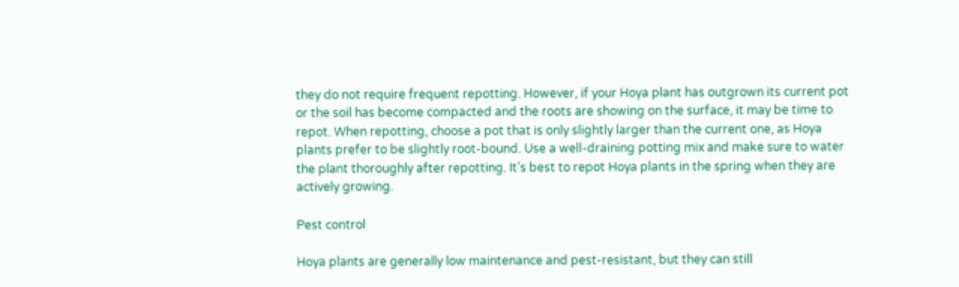they do not require frequent repotting. However, if your Hoya plant has outgrown its current pot or the soil has become compacted and the roots are showing on the surface, it may be time to repot. When repotting, choose a pot that is only slightly larger than the current one, as Hoya plants prefer to be slightly root-bound. Use a well-draining potting mix and make sure to water the plant thoroughly after repotting. It’s best to repot Hoya plants in the spring when they are actively growing.

Pest control

Hoya plants are generally low maintenance and pest-resistant, but they can still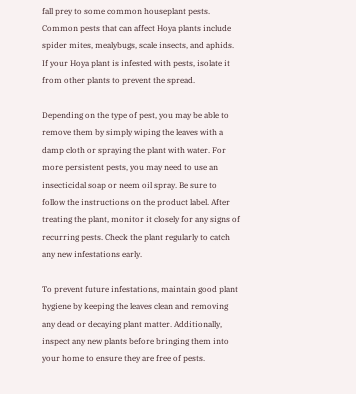fall prey to some common houseplant pests. Common pests that can affect Hoya plants include spider mites, mealybugs, scale insects, and aphids. If your Hoya plant is infested with pests, isolate it from other plants to prevent the spread.

Depending on the type of pest, you may be able to remove them by simply wiping the leaves with a damp cloth or spraying the plant with water. For more persistent pests, you may need to use an insecticidal soap or neem oil spray. Be sure to follow the instructions on the product label. After treating the plant, monitor it closely for any signs of recurring pests. Check the plant regularly to catch any new infestations early.

To prevent future infestations, maintain good plant hygiene by keeping the leaves clean and removing any dead or decaying plant matter. Additionally, inspect any new plants before bringing them into your home to ensure they are free of pests.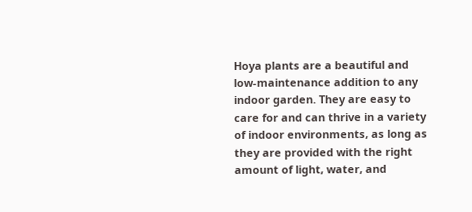Hoya plants are a beautiful and low-maintenance addition to any indoor garden. They are easy to care for and can thrive in a variety of indoor environments, as long as they are provided with the right amount of light, water, and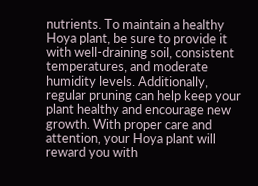nutrients. To maintain a healthy Hoya plant, be sure to provide it with well-draining soil, consistent temperatures, and moderate humidity levels. Additionally, regular pruning can help keep your plant healthy and encourage new growth. With proper care and attention, your Hoya plant will reward you with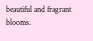beautiful and fragrant blooms.